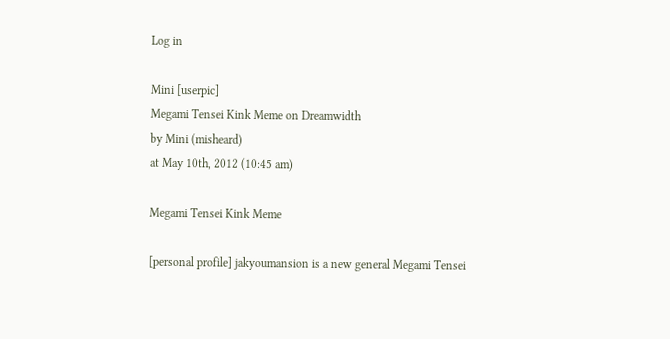Log in

Mini [userpic]
Megami Tensei Kink Meme on Dreamwidth
by Mini (misheard)
at May 10th, 2012 (10:45 am)

Megami Tensei Kink Meme

[personal profile] jakyoumansion is a new general Megami Tensei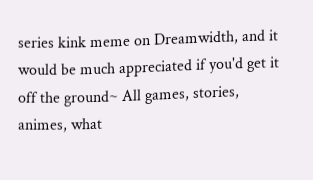series kink meme on Dreamwidth, and it would be much appreciated if you'd get it off the ground~ All games, stories, animes, what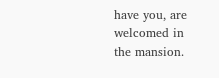have you, are welcomed in the mansion.